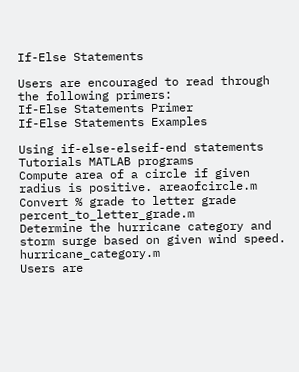If-Else Statements

Users are encouraged to read through the following primers:
If-Else Statements Primer
If-Else Statements Examples

Using if-else-elseif-end statements Tutorials MATLAB programs
Compute area of a circle if given radius is positive. areaofcircle.m
Convert % grade to letter grade percent_to_letter_grade.m
Determine the hurricane category and storm surge based on given wind speed. hurricane_category.m
Users are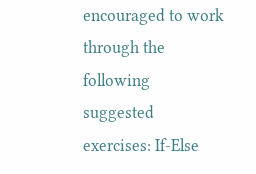encouraged to work through the following suggested exercises: If-Else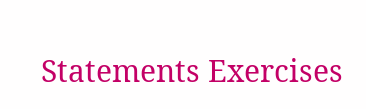Statements Exercises